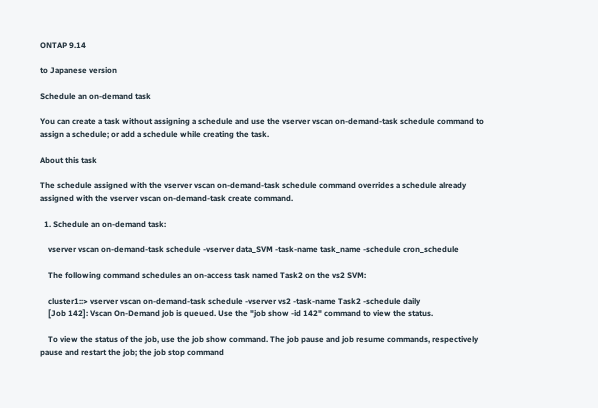ONTAP 9.14

to Japanese version

Schedule an on-demand task

You can create a task without assigning a schedule and use the vserver vscan on-demand-task schedule command to assign a schedule; or add a schedule while creating the task.

About this task

The schedule assigned with the vserver vscan on-demand-task schedule command overrides a schedule already assigned with the vserver vscan on-demand-task create command.

  1. Schedule an on-demand task:

    vserver vscan on-demand-task schedule -vserver data_SVM -task-name task_name -schedule cron_schedule

    The following command schedules an on-access task named Task2 on the vs2 SVM:

    cluster1::> vserver vscan on-demand-task schedule -vserver vs2 -task-name Task2 -schedule daily
    [Job 142]: Vscan On-Demand job is queued. Use the "job show -id 142" command to view the status.

    To view the status of the job, use the job show command. The job pause and job resume commands, respectively pause and restart the job; the job stop command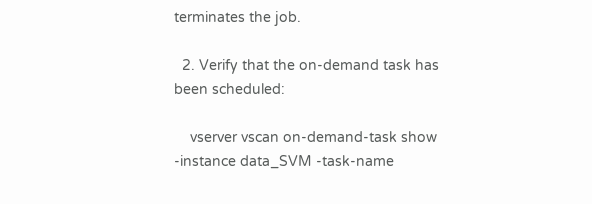terminates the job.

  2. Verify that the on-demand task has been scheduled:

    vserver vscan on-demand-task show -instance data_SVM -task-name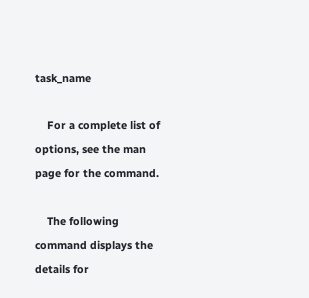task_name

    For a complete list of options, see the man page for the command.

    The following command displays the details for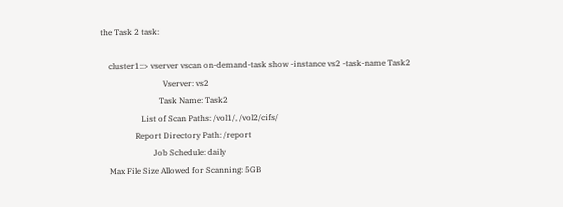the Task 2 task:

    cluster1::> vserver vscan on-demand-task show -instance vs2 -task-name Task2
                               Vserver: vs2
                             Task Name: Task2
                    List of Scan Paths: /vol1/, /vol2/cifs/
                 Report Directory Path: /report
                          Job Schedule: daily
    Max File Size Allowed for Scanning: 5GB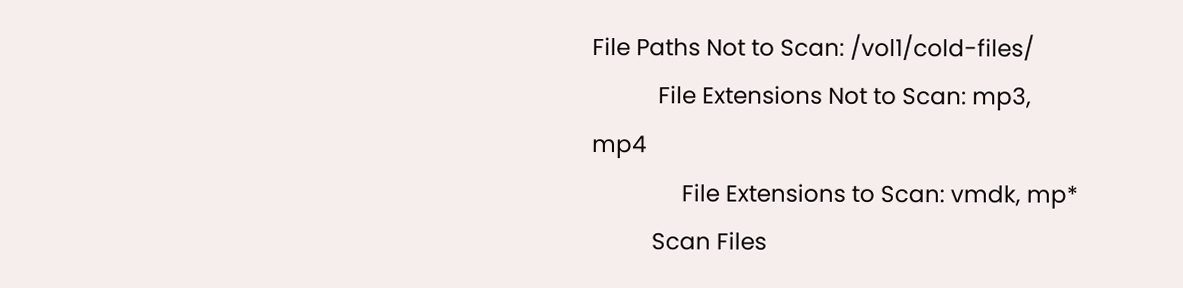File Paths Not to Scan: /vol1/cold-files/
           File Extensions Not to Scan: mp3, mp4
               File Extensions to Scan: vmdk, mp*
          Scan Files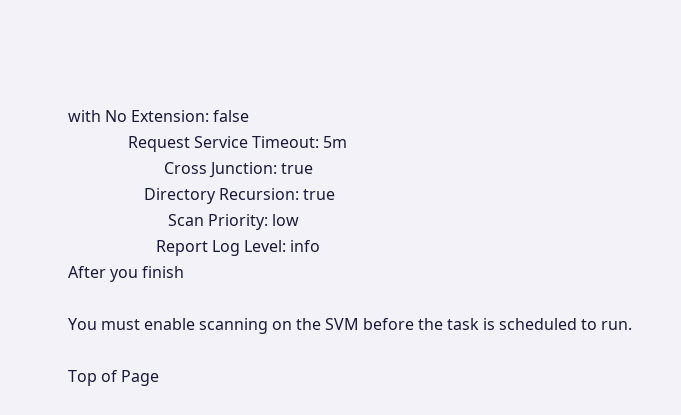with No Extension: false
               Request Service Timeout: 5m
                        Cross Junction: true
                   Directory Recursion: true
                         Scan Priority: low
                      Report Log Level: info
After you finish

You must enable scanning on the SVM before the task is scheduled to run.

Top of Page